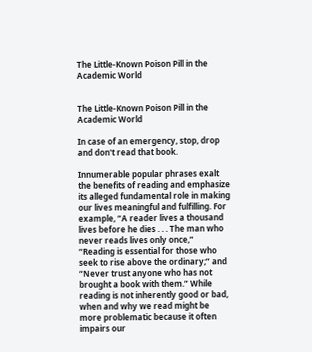The Little-Known Poison Pill in the Academic World


The Little-Known Poison Pill in the Academic World

In case of an emergency, stop, drop and don't read that book.

Innumerable popular phrases exalt the benefits of reading and emphasize its alleged fundamental role in making our lives meaningful and fulfilling. For example, “A reader lives a thousand lives before he dies . . . The man who never reads lives only once,” “Reading is essential for those who seek to rise above the ordinary;” and “Never trust anyone who has not brought a book with them.” While reading is not inherently good or bad, when and why we read might be more problematic because it often impairs our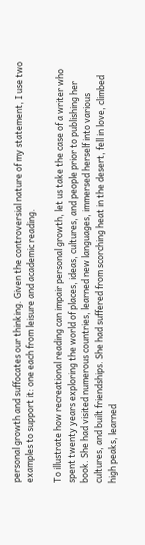personal growth and suffocates our thinking. Given the controversial nature of my statement, I use two examples to support it: one each from leisure and academic reading.

To illustrate how recreational reading can impair personal growth, let us take the case of a writer who spent twenty years exploring the world of places, ideas, cultures, and people prior to publishing her book. She had visited numerous countries, learned new languages, immersed herself into various cultures, and built friendships. She had suffered from scorching heat in the desert, fell in love, climbed high peaks, learned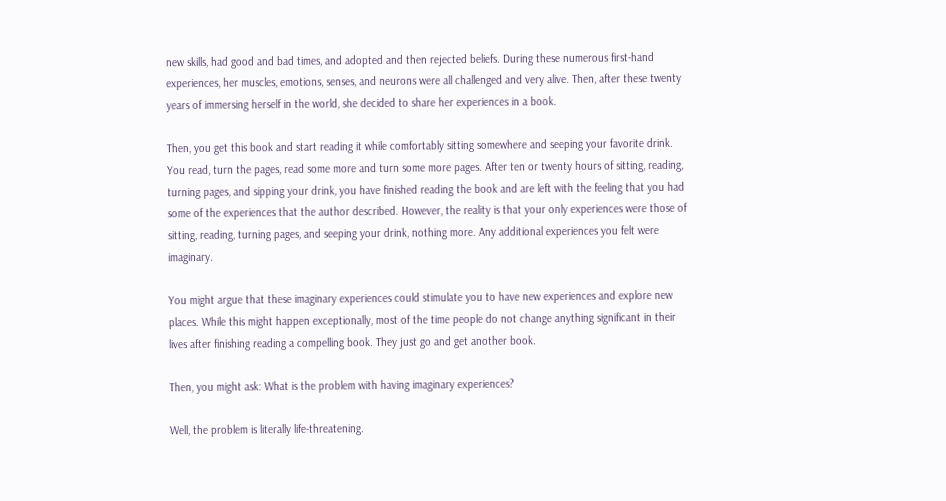new skills, had good and bad times, and adopted and then rejected beliefs. During these numerous first-hand experiences, her muscles, emotions, senses, and neurons were all challenged and very alive. Then, after these twenty years of immersing herself in the world, she decided to share her experiences in a book.

Then, you get this book and start reading it while comfortably sitting somewhere and seeping your favorite drink. You read, turn the pages, read some more and turn some more pages. After ten or twenty hours of sitting, reading, turning pages, and sipping your drink, you have finished reading the book and are left with the feeling that you had some of the experiences that the author described. However, the reality is that your only experiences were those of sitting, reading, turning pages, and seeping your drink, nothing more. Any additional experiences you felt were imaginary.

You might argue that these imaginary experiences could stimulate you to have new experiences and explore new places. While this might happen exceptionally, most of the time people do not change anything significant in their lives after finishing reading a compelling book. They just go and get another book.

Then, you might ask: What is the problem with having imaginary experiences?

Well, the problem is literally life-threatening.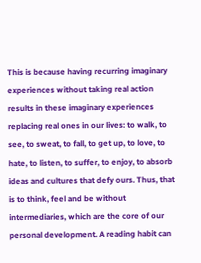This is because having recurring imaginary experiences without taking real action results in these imaginary experiences replacing real ones in our lives: to walk, to see, to sweat, to fall, to get up, to love, to hate, to listen, to suffer, to enjoy, to absorb ideas and cultures that defy ours. Thus, that is to think, feel and be without intermediaries, which are the core of our personal development. A reading habit can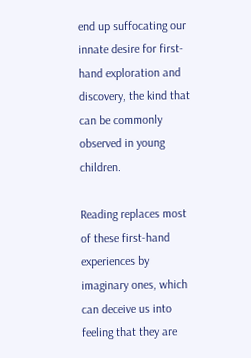end up suffocating our innate desire for first-hand exploration and discovery, the kind that can be commonly observed in young children.

Reading replaces most of these first-hand experiences by imaginary ones, which can deceive us into feeling that they are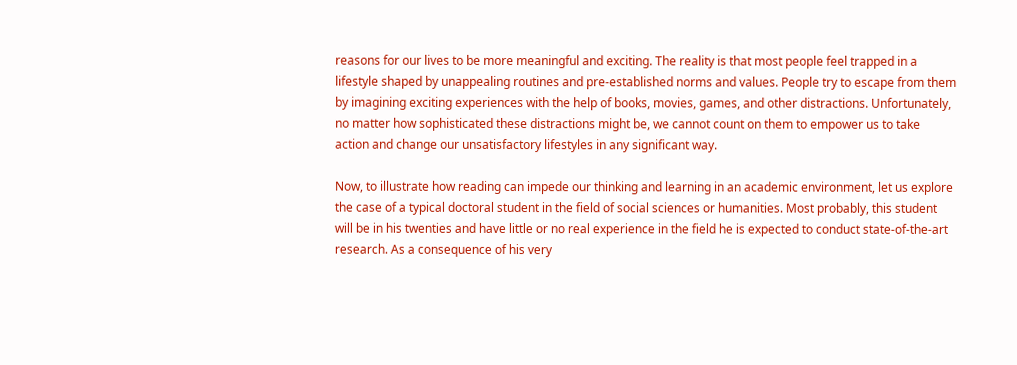reasons for our lives to be more meaningful and exciting. The reality is that most people feel trapped in a lifestyle shaped by unappealing routines and pre-established norms and values. People try to escape from them by imagining exciting experiences with the help of books, movies, games, and other distractions. Unfortunately, no matter how sophisticated these distractions might be, we cannot count on them to empower us to take action and change our unsatisfactory lifestyles in any significant way.

Now, to illustrate how reading can impede our thinking and learning in an academic environment, let us explore the case of a typical doctoral student in the field of social sciences or humanities. Most probably, this student will be in his twenties and have little or no real experience in the field he is expected to conduct state-of-the-art research. As a consequence of his very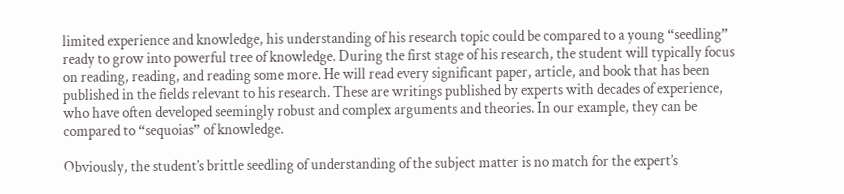limited experience and knowledge, his understanding of his research topic could be compared to a young “seedling” ready to grow into powerful tree of knowledge. During the first stage of his research, the student will typically focus on reading, reading, and reading some more. He will read every significant paper, article, and book that has been published in the fields relevant to his research. These are writings published by experts with decades of experience, who have often developed seemingly robust and complex arguments and theories. In our example, they can be compared to “sequoias” of knowledge.

Obviously, the student’s brittle seedling of understanding of the subject matter is no match for the expert’s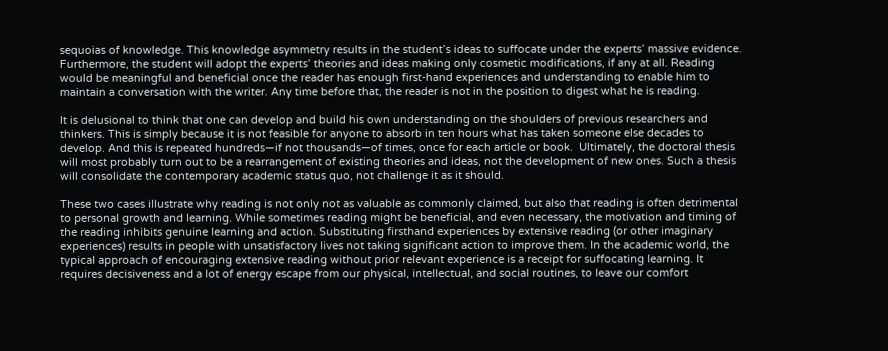sequoias of knowledge. This knowledge asymmetry results in the student’s ideas to suffocate under the experts’ massive evidence. Furthermore, the student will adopt the experts’ theories and ideas making only cosmetic modifications, if any at all. Reading would be meaningful and beneficial once the reader has enough first-hand experiences and understanding to enable him to maintain a conversation with the writer. Any time before that, the reader is not in the position to digest what he is reading.

It is delusional to think that one can develop and build his own understanding on the shoulders of previous researchers and thinkers. This is simply because it is not feasible for anyone to absorb in ten hours what has taken someone else decades to develop. And this is repeated hundreds—if not thousands—of times, once for each article or book.  Ultimately, the doctoral thesis will most probably turn out to be a rearrangement of existing theories and ideas, not the development of new ones. Such a thesis will consolidate the contemporary academic status quo, not challenge it as it should.

These two cases illustrate why reading is not only not as valuable as commonly claimed, but also that reading is often detrimental to personal growth and learning. While sometimes reading might be beneficial, and even necessary, the motivation and timing of the reading inhibits genuine learning and action. Substituting firsthand experiences by extensive reading (or other imaginary experiences) results in people with unsatisfactory lives not taking significant action to improve them. In the academic world, the typical approach of encouraging extensive reading without prior relevant experience is a receipt for suffocating learning. It requires decisiveness and a lot of energy escape from our physical, intellectual, and social routines, to leave our comfort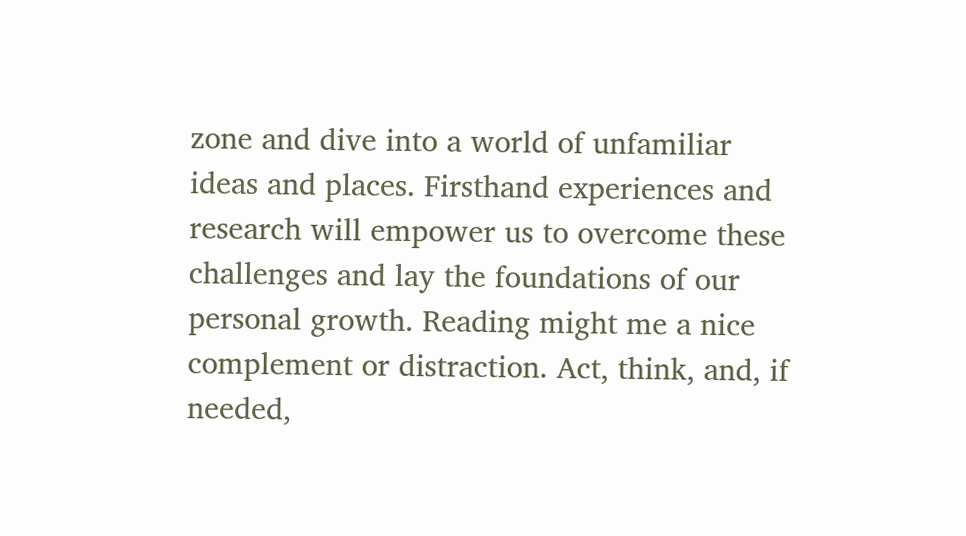zone and dive into a world of unfamiliar ideas and places. Firsthand experiences and research will empower us to overcome these challenges and lay the foundations of our personal growth. Reading might me a nice complement or distraction. Act, think, and, if needed,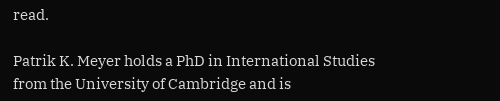read.

Patrik K. Meyer holds a PhD in International Studies from the University of Cambridge and is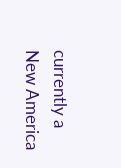currently a New America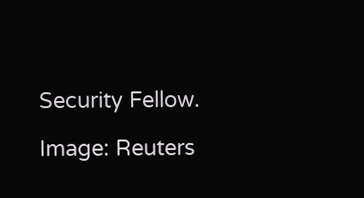Security Fellow.

Image: Reuters